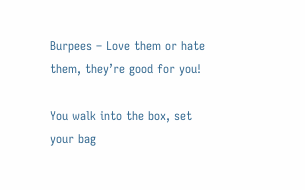Burpees – Love them or hate them, they’re good for you!

You walk into the box, set your bag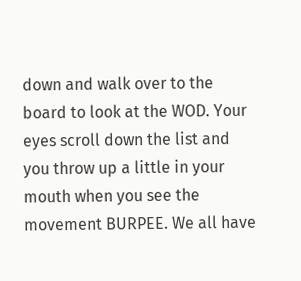down and walk over to the board to look at the WOD. Your eyes scroll down the list and you throw up a little in your mouth when you see the movement BURPEE. We all have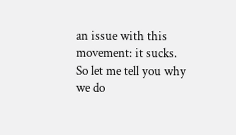an issue with this movement: it sucks. So let me tell you why we do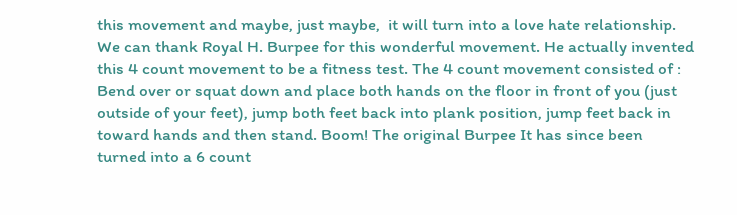this movement and maybe, just maybe,  it will turn into a love hate relationship.
We can thank Royal H. Burpee for this wonderful movement. He actually invented this 4 count movement to be a fitness test. The 4 count movement consisted of : Bend over or squat down and place both hands on the floor in front of you (just outside of your feet), jump both feet back into plank position, jump feet back in toward hands and then stand. Boom! The original Burpee It has since been turned into a 6 count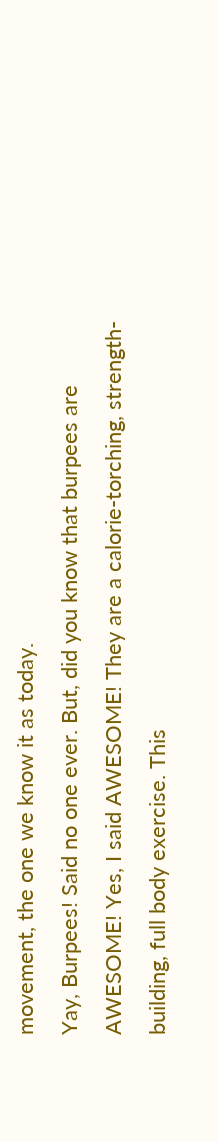movement, the one we know it as today.
Yay, Burpees! Said no one ever. But, did you know that burpees are AWESOME! Yes, I said AWESOME! They are a calorie-torching, strength-building, full body exercise. This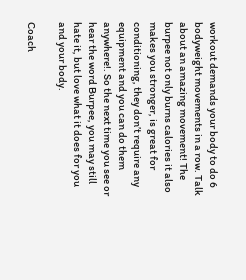workout demands your body to do 6 bodyweight movements in a row. Talk about an amazing movement! The burpee not only burns calories it also makes you stronger, is great for conditioning, they don’t require any equipment and you can do them anywhere!. So the next time you see or hear the word Burpee, you may still hate it, but love what it does for you and your body.

Coach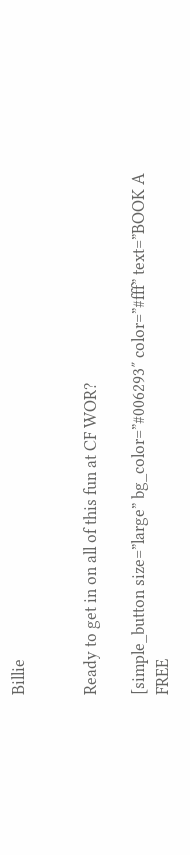Billie


Ready to get in on all of this fun at CF WOR?

[simple_button size=”large” bg_color=”#006293″ color=”#fff” text=”BOOK A FREE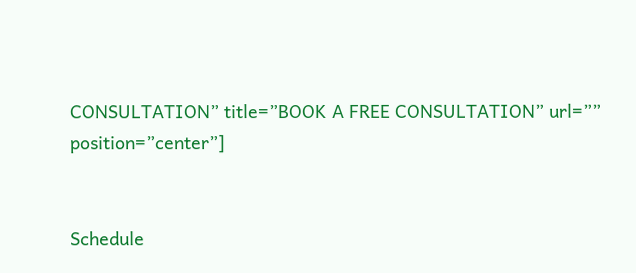CONSULTATION” title=”BOOK A FREE CONSULTATION” url=”” position=”center”]


Schedule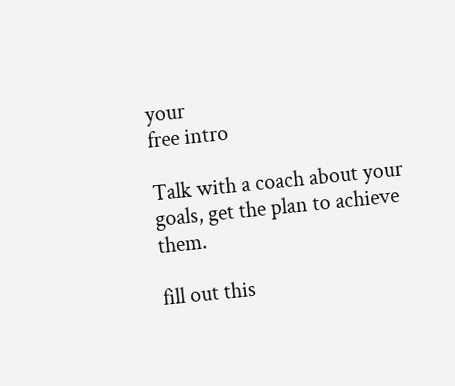your
free intro

Talk with a coach about your goals, get the plan to achieve them.

fill out this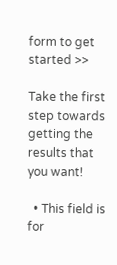form to get started >>

Take the first step towards getting the results that you want!

  • This field is for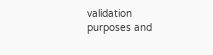validation purposes and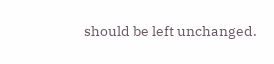should be left unchanged.